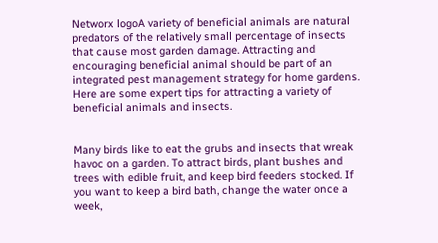Networx logoA variety of beneficial animals are natural predators of the relatively small percentage of insects that cause most garden damage. Attracting and encouraging beneficial animal should be part of an integrated pest management strategy for home gardens. Here are some expert tips for attracting a variety of beneficial animals and insects.


Many birds like to eat the grubs and insects that wreak havoc on a garden. To attract birds, plant bushes and trees with edible fruit, and keep bird feeders stocked. If you want to keep a bird bath, change the water once a week,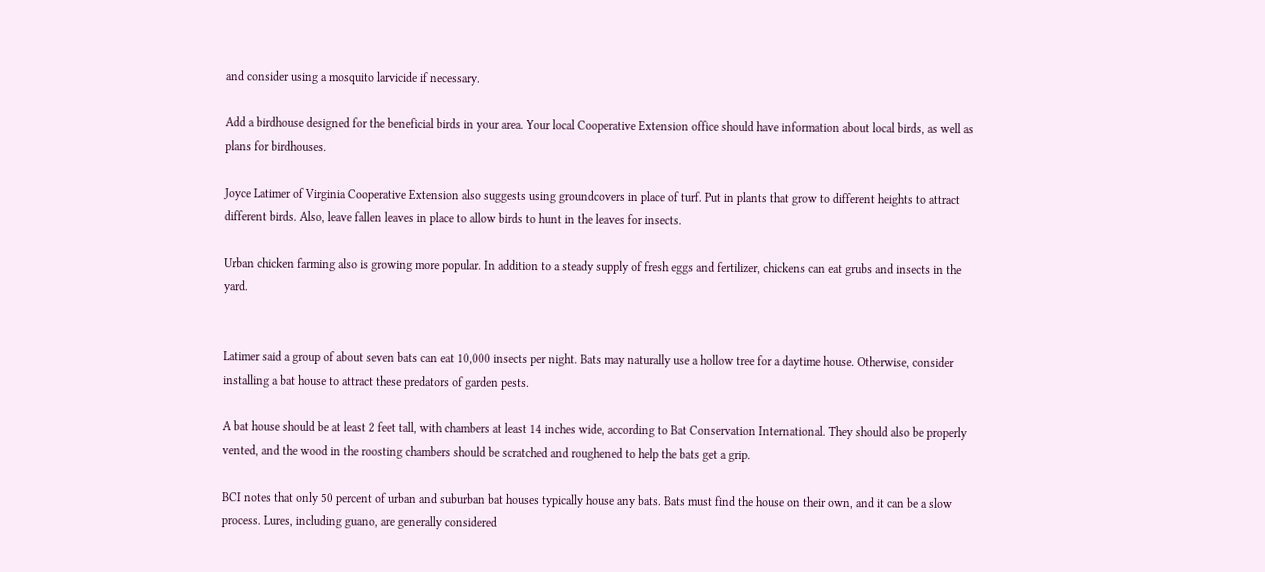and consider using a mosquito larvicide if necessary.

Add a birdhouse designed for the beneficial birds in your area. Your local Cooperative Extension office should have information about local birds, as well as plans for birdhouses.

Joyce Latimer of Virginia Cooperative Extension also suggests using groundcovers in place of turf. Put in plants that grow to different heights to attract different birds. Also, leave fallen leaves in place to allow birds to hunt in the leaves for insects.

Urban chicken farming also is growing more popular. In addition to a steady supply of fresh eggs and fertilizer, chickens can eat grubs and insects in the yard.


Latimer said a group of about seven bats can eat 10,000 insects per night. Bats may naturally use a hollow tree for a daytime house. Otherwise, consider installing a bat house to attract these predators of garden pests.

A bat house should be at least 2 feet tall, with chambers at least 14 inches wide, according to Bat Conservation International. They should also be properly vented, and the wood in the roosting chambers should be scratched and roughened to help the bats get a grip.

BCI notes that only 50 percent of urban and suburban bat houses typically house any bats. Bats must find the house on their own, and it can be a slow process. Lures, including guano, are generally considered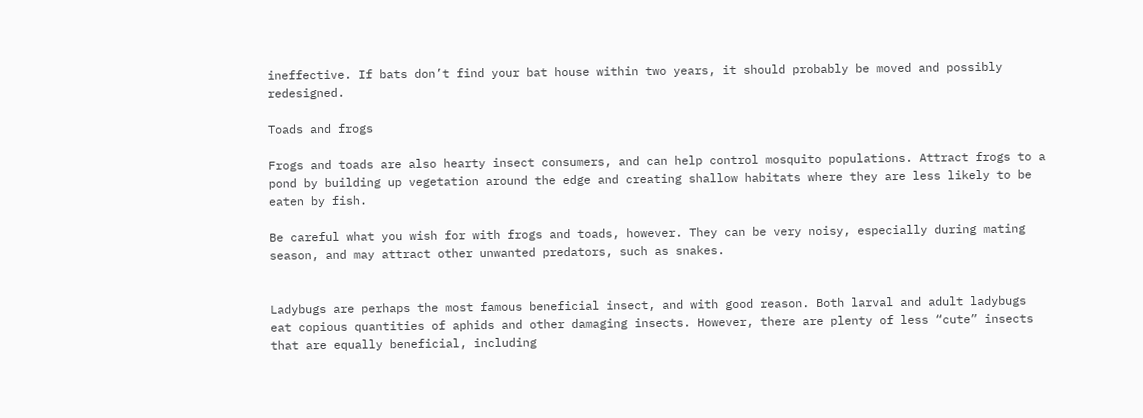ineffective. If bats don’t find your bat house within two years, it should probably be moved and possibly redesigned.

Toads and frogs

Frogs and toads are also hearty insect consumers, and can help control mosquito populations. Attract frogs to a pond by building up vegetation around the edge and creating shallow habitats where they are less likely to be eaten by fish.

Be careful what you wish for with frogs and toads, however. They can be very noisy, especially during mating season, and may attract other unwanted predators, such as snakes.


Ladybugs are perhaps the most famous beneficial insect, and with good reason. Both larval and adult ladybugs eat copious quantities of aphids and other damaging insects. However, there are plenty of less “cute” insects that are equally beneficial, including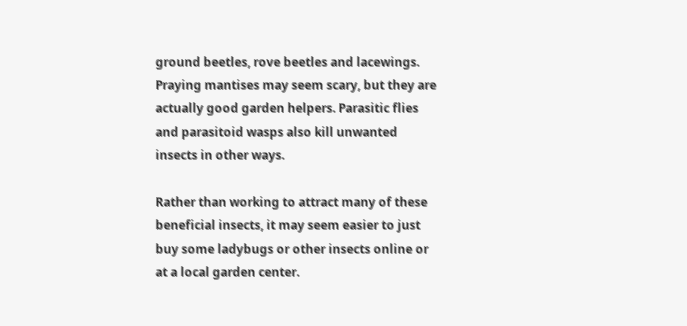ground beetles, rove beetles and lacewings. Praying mantises may seem scary, but they are actually good garden helpers. Parasitic flies and parasitoid wasps also kill unwanted insects in other ways.

Rather than working to attract many of these beneficial insects, it may seem easier to just buy some ladybugs or other insects online or at a local garden center.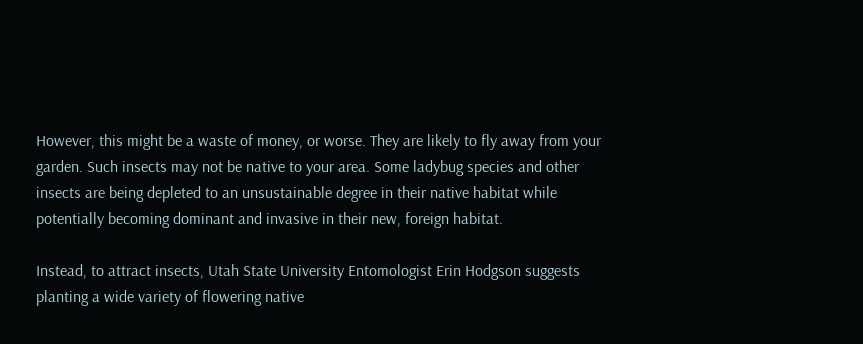However, this might be a waste of money, or worse. They are likely to fly away from your garden. Such insects may not be native to your area. Some ladybug species and other insects are being depleted to an unsustainable degree in their native habitat while potentially becoming dominant and invasive in their new, foreign habitat.

Instead, to attract insects, Utah State University Entomologist Erin Hodgson suggests planting a wide variety of flowering native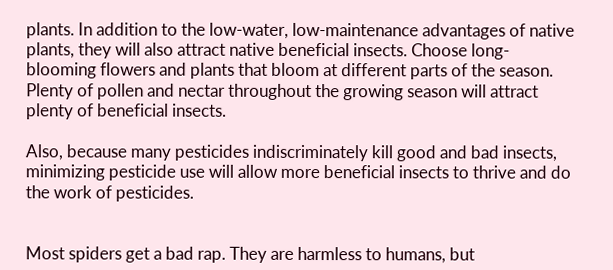plants. In addition to the low-water, low-maintenance advantages of native plants, they will also attract native beneficial insects. Choose long-blooming flowers and plants that bloom at different parts of the season. Plenty of pollen and nectar throughout the growing season will attract plenty of beneficial insects.

Also, because many pesticides indiscriminately kill good and bad insects, minimizing pesticide use will allow more beneficial insects to thrive and do the work of pesticides.


Most spiders get a bad rap. They are harmless to humans, but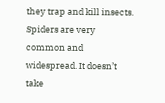they trap and kill insects. Spiders are very common and widespread. It doesn’t take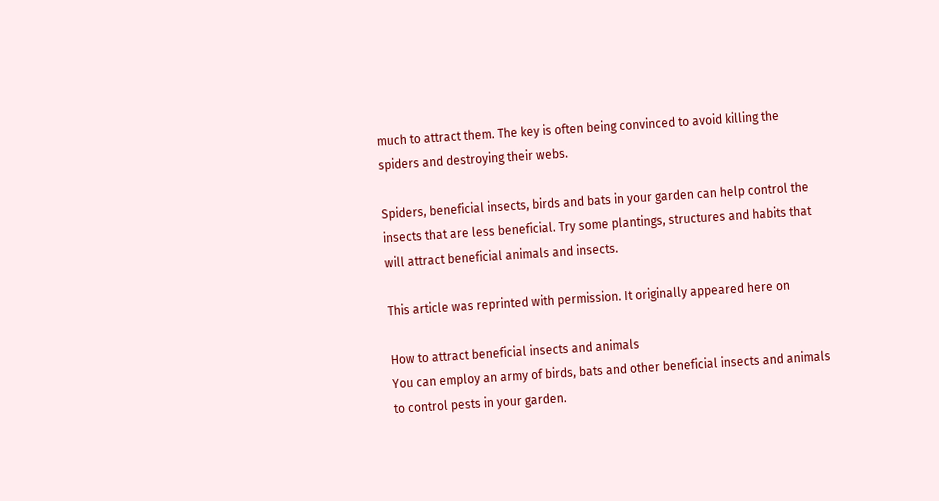much to attract them. The key is often being convinced to avoid killing the spiders and destroying their webs.

Spiders, beneficial insects, birds and bats in your garden can help control the insects that are less beneficial. Try some plantings, structures and habits that will attract beneficial animals and insects.

This article was reprinted with permission. It originally appeared here on

How to attract beneficial insects and animals
You can employ an army of birds, bats and other beneficial insects and animals to control pests in your garden.